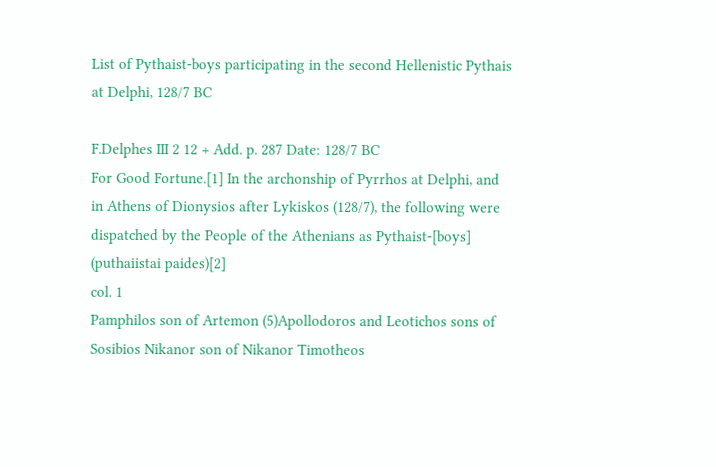List of Pythaist-boys participating in the second Hellenistic Pythais at Delphi, 128/7 BC

F.Delphes III 2 12 + Add. p. 287 Date: 128/7 BC
For Good Fortune.[1] In the archonship of Pyrrhos at Delphi, and in Athens of Dionysios after Lykiskos (128/7), the following were dispatched by the People of the Athenians as Pythaist-[boys] (puthaiistai paides)[2]
col. 1
Pamphilos son of Artemon (5)Apollodoros and Leotichos sons of Sosibios Nikanor son of Nikanor Timotheos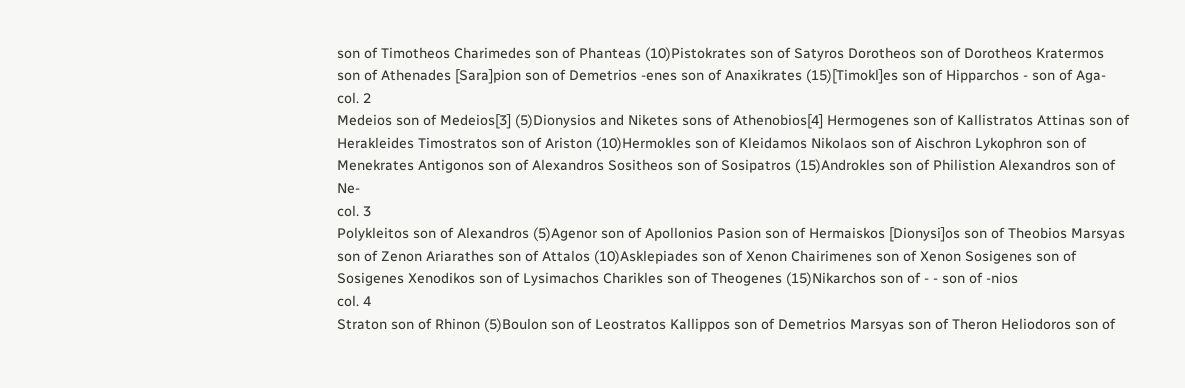son of Timotheos Charimedes son of Phanteas (10)Pistokrates son of Satyros Dorotheos son of Dorotheos Kratermos son of Athenades [Sara]pion son of Demetrios -enes son of Anaxikrates (15)[Timokl]es son of Hipparchos - son of Aga-
col. 2
Medeios son of Medeios[3] (5)Dionysios and Niketes sons of Athenobios[4] Hermogenes son of Kallistratos Attinas son of Herakleides Timostratos son of Ariston (10)Hermokles son of Kleidamos Nikolaos son of Aischron Lykophron son of Menekrates Antigonos son of Alexandros Sositheos son of Sosipatros (15)Androkles son of Philistion Alexandros son of Ne-
col. 3
Polykleitos son of Alexandros (5)Agenor son of Apollonios Pasion son of Hermaiskos [Dionysi]os son of Theobios Marsyas son of Zenon Ariarathes son of Attalos (10)Asklepiades son of Xenon Chairimenes son of Xenon Sosigenes son of Sosigenes Xenodikos son of Lysimachos Charikles son of Theogenes (15)Nikarchos son of - - son of -nios
col. 4
Straton son of Rhinon (5)Boulon son of Leostratos Kallippos son of Demetrios Marsyas son of Theron Heliodoros son of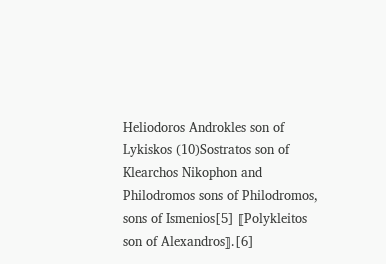Heliodoros Androkles son of Lykiskos (10)Sostratos son of Klearchos Nikophon and Philodromos sons of Philodromos, sons of Ismenios[5] ⟦Polykleitos son of Alexandros⟧.[6]